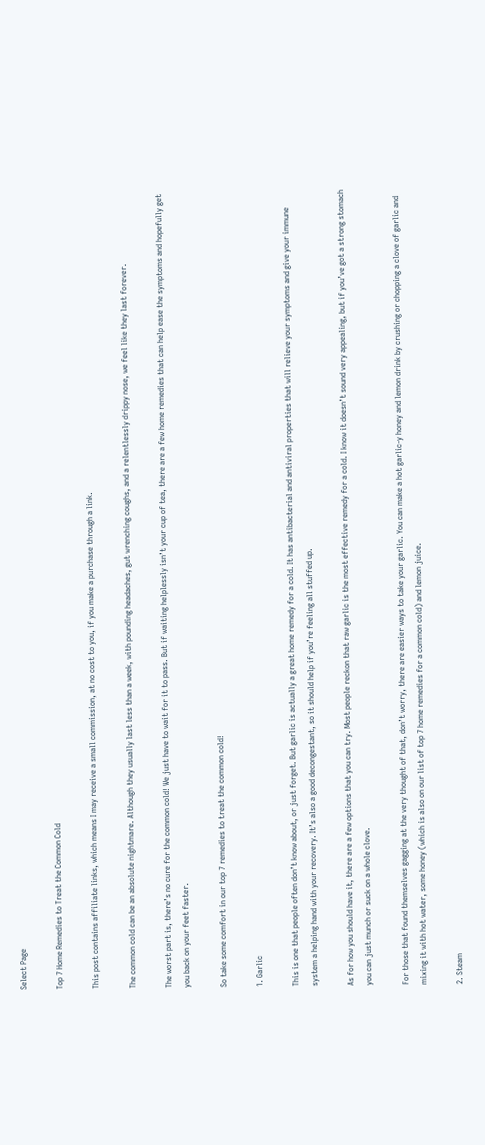Select Page

Top 7 Home Remedies to Treat the Common Cold

This post contains affiliate links, which means I may receive a small commission, at no cost to you, if you make a purchase through a link.

The common cold can be an absolute nightmare. Although they usually last less than a week, with pounding headaches, gut wrenching coughs, and a relentlessly drippy nose, we feel like they last forever.

The worst part is, there’s no cure for the common cold! We just have to wait for it to pass. But if waiting helplessly isn’t your cup of tea, there are a few home remedies that can help ease the symptoms and hopefully get you back on your feet faster.

So take some comfort in our top 7 remedies to treat the common cold!

1. Garlic

This is one that people often don’t know about, or just forget. But garlic is actually a great home remedy for a cold. It has antibacterial and antiviral properties that will relieve your symptoms and give your immune system a helping hand with your recovery. It’s also a good decongestant, so it should help if you’re feeling all stuffed up.

As for how you should have it, there are a few options that you can try. Most people reckon that raw garlic is the most effective remedy for a cold. I know it doesn’t sound very appealing, but if you’ve got a strong stomach you can just munch or suck on a whole clove.

For those that found themselves gagging at the very thought of that, don’t worry, there are easier ways to take your garlic. You can make a hot garlic-y honey and lemon drink by crushing or chopping a clove of garlic and mixing it with hot water, some honey (which is also on our list of top 7 home remedies for a common cold) and lemon juice.

2. Steam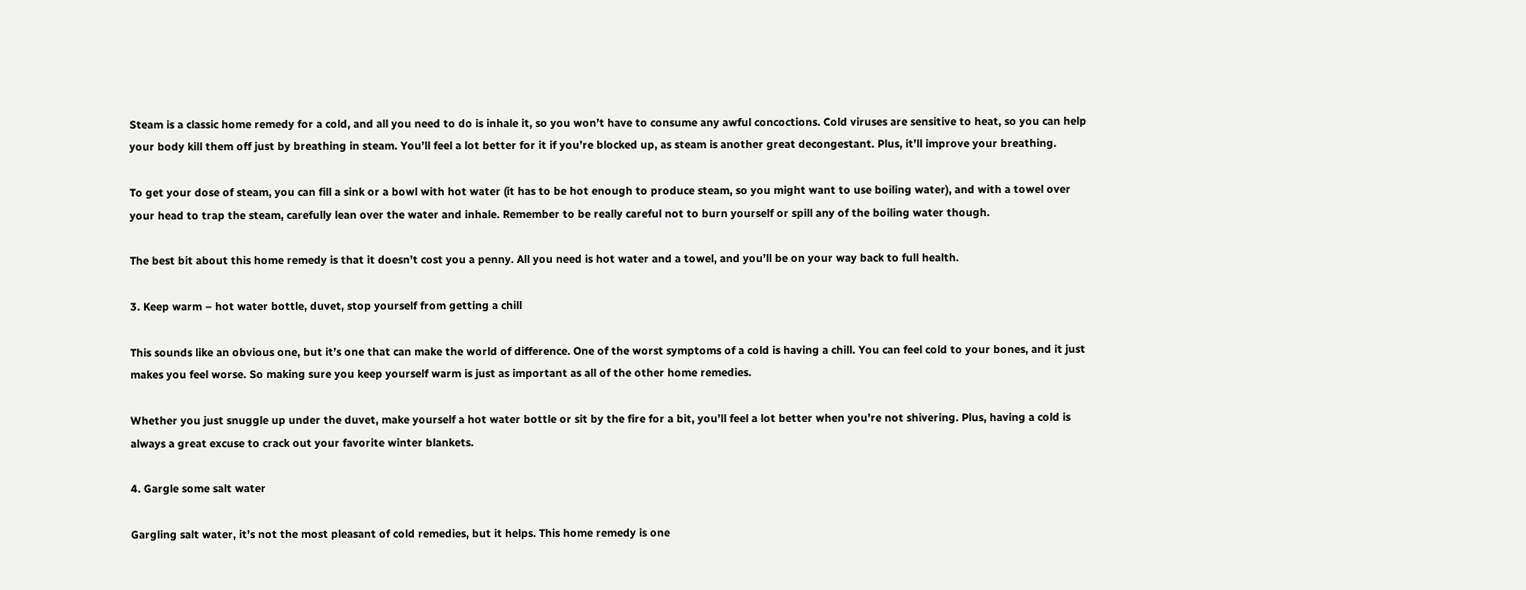Steam is a classic home remedy for a cold, and all you need to do is inhale it, so you won’t have to consume any awful concoctions. Cold viruses are sensitive to heat, so you can help your body kill them off just by breathing in steam. You’ll feel a lot better for it if you’re blocked up, as steam is another great decongestant. Plus, it’ll improve your breathing.

To get your dose of steam, you can fill a sink or a bowl with hot water (it has to be hot enough to produce steam, so you might want to use boiling water), and with a towel over your head to trap the steam, carefully lean over the water and inhale. Remember to be really careful not to burn yourself or spill any of the boiling water though.

The best bit about this home remedy is that it doesn’t cost you a penny. All you need is hot water and a towel, and you’ll be on your way back to full health.

3. Keep warm – hot water bottle, duvet, stop yourself from getting a chill

This sounds like an obvious one, but it’s one that can make the world of difference. One of the worst symptoms of a cold is having a chill. You can feel cold to your bones, and it just makes you feel worse. So making sure you keep yourself warm is just as important as all of the other home remedies.

Whether you just snuggle up under the duvet, make yourself a hot water bottle or sit by the fire for a bit, you’ll feel a lot better when you’re not shivering. Plus, having a cold is always a great excuse to crack out your favorite winter blankets.

4. Gargle some salt water

Gargling salt water, it’s not the most pleasant of cold remedies, but it helps. This home remedy is one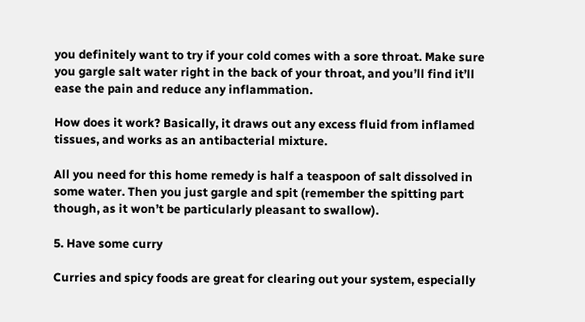you definitely want to try if your cold comes with a sore throat. Make sure you gargle salt water right in the back of your throat, and you’ll find it’ll ease the pain and reduce any inflammation.

How does it work? Basically, it draws out any excess fluid from inflamed tissues, and works as an antibacterial mixture.

All you need for this home remedy is half a teaspoon of salt dissolved in some water. Then you just gargle and spit (remember the spitting part though, as it won’t be particularly pleasant to swallow).

5. Have some curry

Curries and spicy foods are great for clearing out your system, especially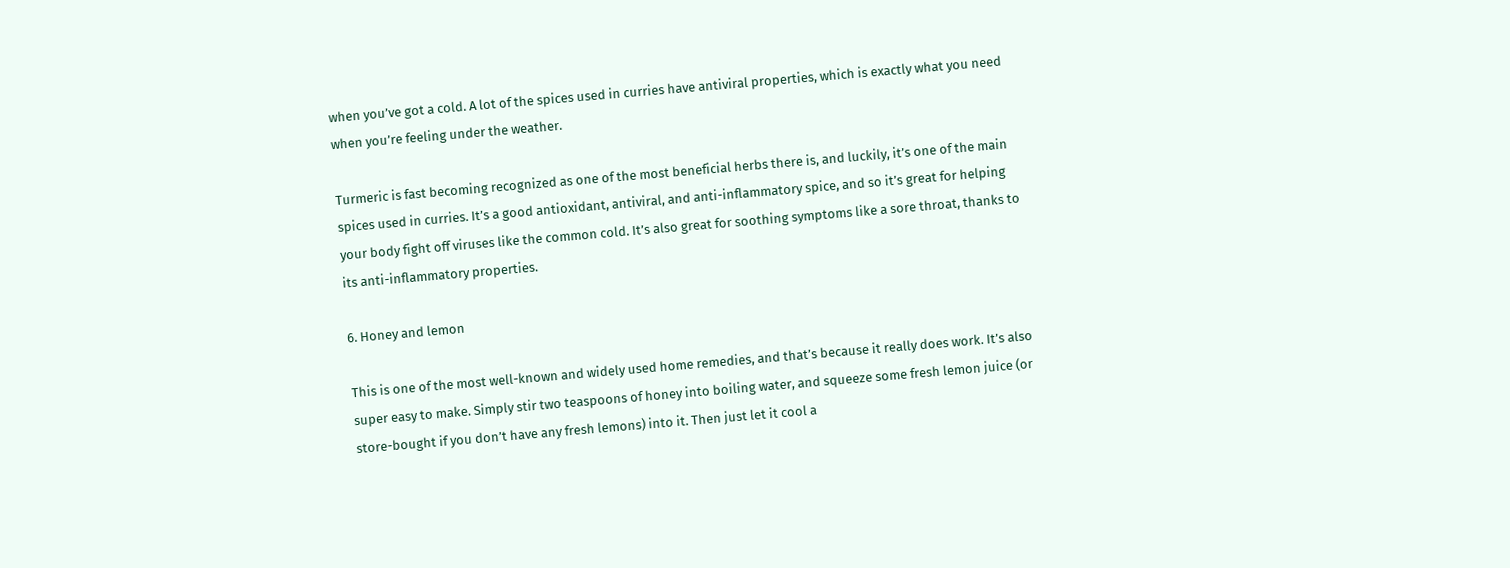when you’ve got a cold. A lot of the spices used in curries have antiviral properties, which is exactly what you need when you’re feeling under the weather.

Turmeric is fast becoming recognized as one of the most beneficial herbs there is, and luckily, it’s one of the main spices used in curries. It’s a good antioxidant, antiviral, and anti-inflammatory spice, and so it’s great for helping your body fight off viruses like the common cold. It’s also great for soothing symptoms like a sore throat, thanks to its anti-inflammatory properties.

6. Honey and lemon

This is one of the most well-known and widely used home remedies, and that’s because it really does work. It’s also super easy to make. Simply stir two teaspoons of honey into boiling water, and squeeze some fresh lemon juice (or store-bought if you don’t have any fresh lemons) into it. Then just let it cool a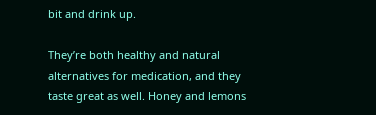bit and drink up.

They’re both healthy and natural alternatives for medication, and they taste great as well. Honey and lemons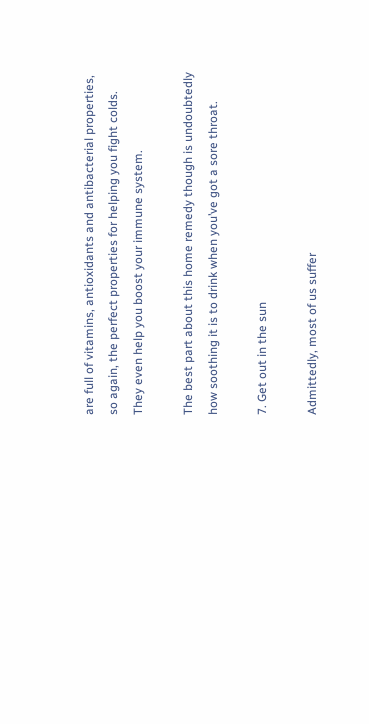are full of vitamins, antioxidants and antibacterial properties, so again, the perfect properties for helping you fight colds. They even help you boost your immune system.

The best part about this home remedy though is undoubtedly how soothing it is to drink when you’ve got a sore throat.

7. Get out in the sun

Admittedly, most of us suffer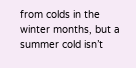from colds in the winter months, but a summer cold isn’t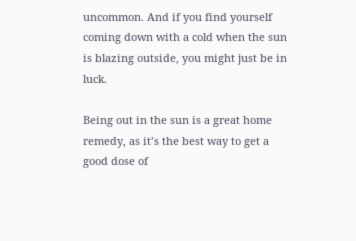uncommon. And if you find yourself coming down with a cold when the sun is blazing outside, you might just be in luck.

Being out in the sun is a great home remedy, as it’s the best way to get a good dose of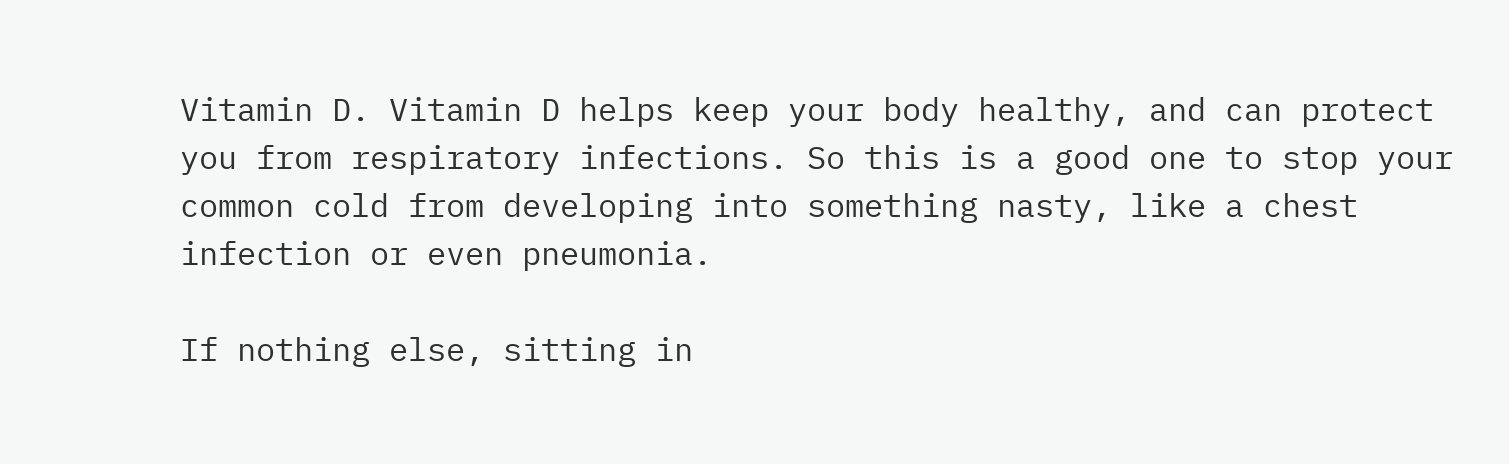Vitamin D. Vitamin D helps keep your body healthy, and can protect you from respiratory infections. So this is a good one to stop your common cold from developing into something nasty, like a chest infection or even pneumonia.

If nothing else, sitting in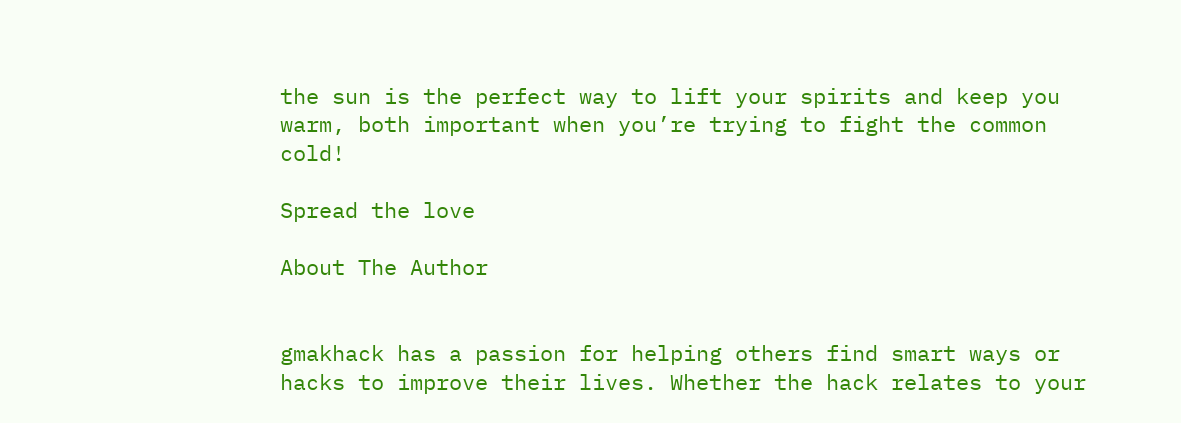the sun is the perfect way to lift your spirits and keep you warm, both important when you’re trying to fight the common cold!

Spread the love

About The Author


gmakhack has a passion for helping others find smart ways or hacks to improve their lives. Whether the hack relates to your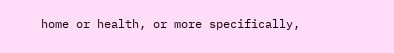home or health, or more specifically,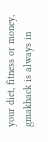your diet, fitness or money, gmakhack is always in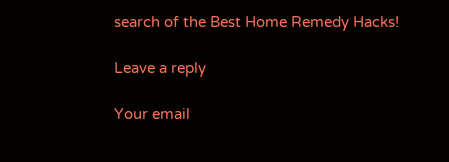search of the Best Home Remedy Hacks!

Leave a reply

Your email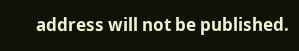address will not be published.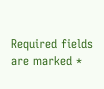Required fields are marked *